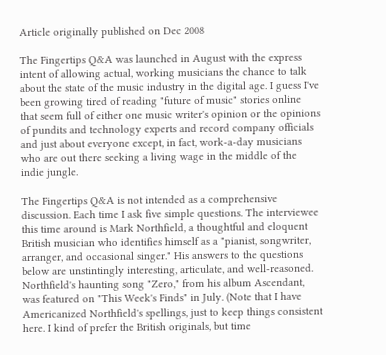Article originally published on Dec 2008

The Fingertips Q&A was launched in August with the express intent of allowing actual, working musicians the chance to talk about the state of the music industry in the digital age. I guess I've been growing tired of reading "future of music" stories online that seem full of either one music writer's opinion or the opinions of pundits and technology experts and record company officials and just about everyone except, in fact, work-a-day musicians who are out there seeking a living wage in the middle of the indie jungle.

The Fingertips Q&A is not intended as a comprehensive discussion. Each time I ask five simple questions. The interviewee this time around is Mark Northfield, a thoughtful and eloquent British musician who identifies himself as a "pianist, songwriter, arranger, and occasional singer." His answers to the questions below are unstintingly interesting, articulate, and well-reasoned. Northfield's haunting song "Zero," from his album Ascendant, was featured on "This Week's Finds" in July. (Note that I have Americanized Northfield's spellings, just to keep things consistent here. I kind of prefer the British originals, but time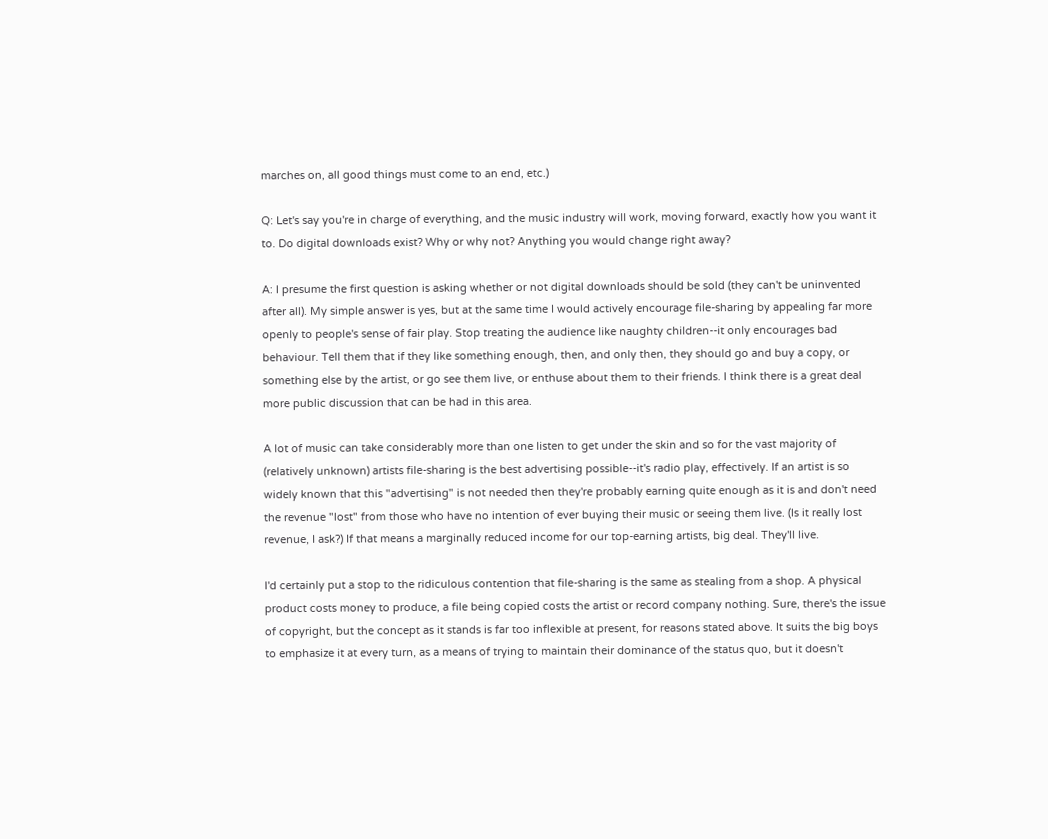marches on, all good things must come to an end, etc.)

Q: Let's say you're in charge of everything, and the music industry will work, moving forward, exactly how you want it to. Do digital downloads exist? Why or why not? Anything you would change right away?

A: I presume the first question is asking whether or not digital downloads should be sold (they can't be uninvented after all). My simple answer is yes, but at the same time I would actively encourage file-sharing by appealing far more openly to people's sense of fair play. Stop treating the audience like naughty children--it only encourages bad behaviour. Tell them that if they like something enough, then, and only then, they should go and buy a copy, or something else by the artist, or go see them live, or enthuse about them to their friends. I think there is a great deal more public discussion that can be had in this area.

A lot of music can take considerably more than one listen to get under the skin and so for the vast majority of (relatively unknown) artists file-sharing is the best advertising possible--it's radio play, effectively. If an artist is so widely known that this "advertising" is not needed then they're probably earning quite enough as it is and don't need the revenue "lost" from those who have no intention of ever buying their music or seeing them live. (Is it really lost revenue, I ask?) If that means a marginally reduced income for our top-earning artists, big deal. They'll live.

I'd certainly put a stop to the ridiculous contention that file-sharing is the same as stealing from a shop. A physical product costs money to produce, a file being copied costs the artist or record company nothing. Sure, there's the issue of copyright, but the concept as it stands is far too inflexible at present, for reasons stated above. It suits the big boys to emphasize it at every turn, as a means of trying to maintain their dominance of the status quo, but it doesn't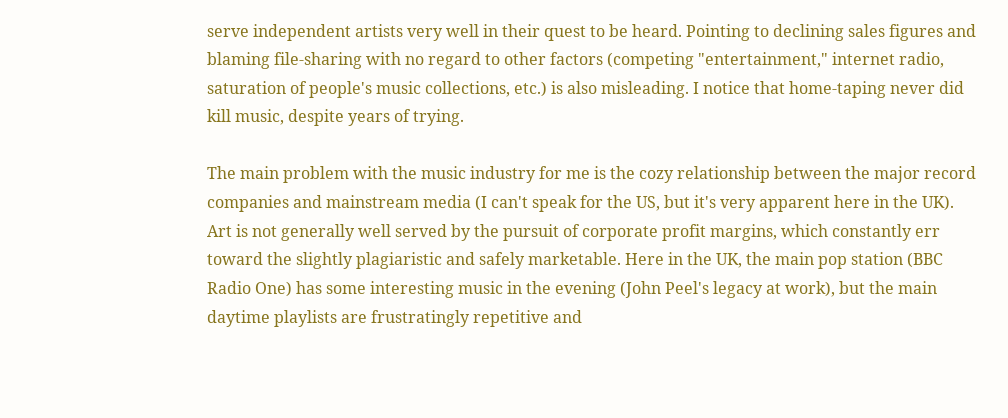serve independent artists very well in their quest to be heard. Pointing to declining sales figures and blaming file-sharing with no regard to other factors (competing "entertainment," internet radio, saturation of people's music collections, etc.) is also misleading. I notice that home-taping never did kill music, despite years of trying.

The main problem with the music industry for me is the cozy relationship between the major record companies and mainstream media (I can't speak for the US, but it's very apparent here in the UK). Art is not generally well served by the pursuit of corporate profit margins, which constantly err toward the slightly plagiaristic and safely marketable. Here in the UK, the main pop station (BBC Radio One) has some interesting music in the evening (John Peel's legacy at work), but the main daytime playlists are frustratingly repetitive and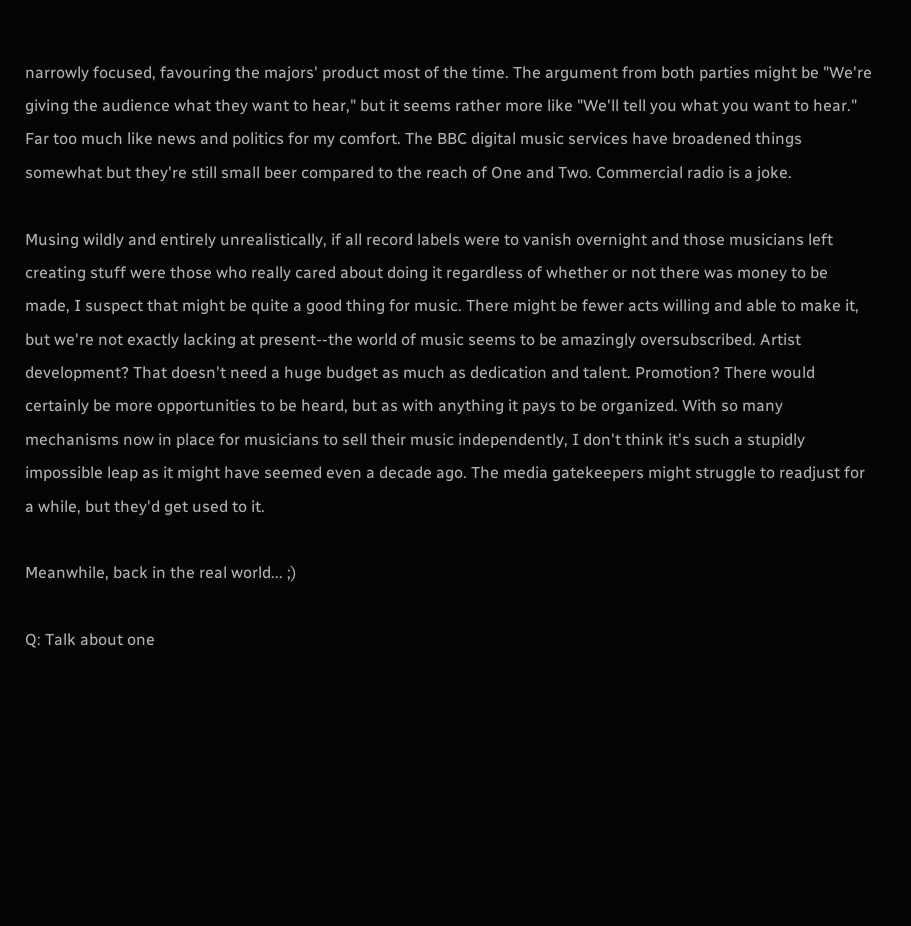narrowly focused, favouring the majors' product most of the time. The argument from both parties might be "We're giving the audience what they want to hear," but it seems rather more like "We'll tell you what you want to hear." Far too much like news and politics for my comfort. The BBC digital music services have broadened things somewhat but they're still small beer compared to the reach of One and Two. Commercial radio is a joke.

Musing wildly and entirely unrealistically, if all record labels were to vanish overnight and those musicians left creating stuff were those who really cared about doing it regardless of whether or not there was money to be made, I suspect that might be quite a good thing for music. There might be fewer acts willing and able to make it, but we're not exactly lacking at present--the world of music seems to be amazingly oversubscribed. Artist development? That doesn't need a huge budget as much as dedication and talent. Promotion? There would certainly be more opportunities to be heard, but as with anything it pays to be organized. With so many mechanisms now in place for musicians to sell their music independently, I don't think it's such a stupidly impossible leap as it might have seemed even a decade ago. The media gatekeepers might struggle to readjust for a while, but they'd get used to it.

Meanwhile, back in the real world... ;)

Q: Talk about one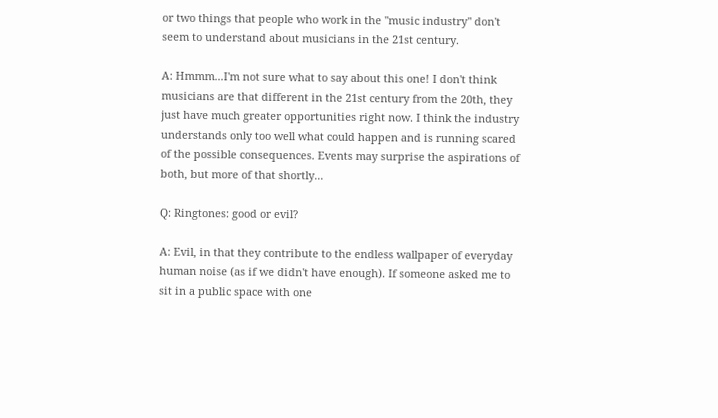or two things that people who work in the "music industry" don't seem to understand about musicians in the 21st century.

A: Hmmm...I'm not sure what to say about this one! I don't think musicians are that different in the 21st century from the 20th, they just have much greater opportunities right now. I think the industry understands only too well what could happen and is running scared of the possible consequences. Events may surprise the aspirations of both, but more of that shortly...

Q: Ringtones: good or evil?

A: Evil, in that they contribute to the endless wallpaper of everyday human noise (as if we didn't have enough). If someone asked me to sit in a public space with one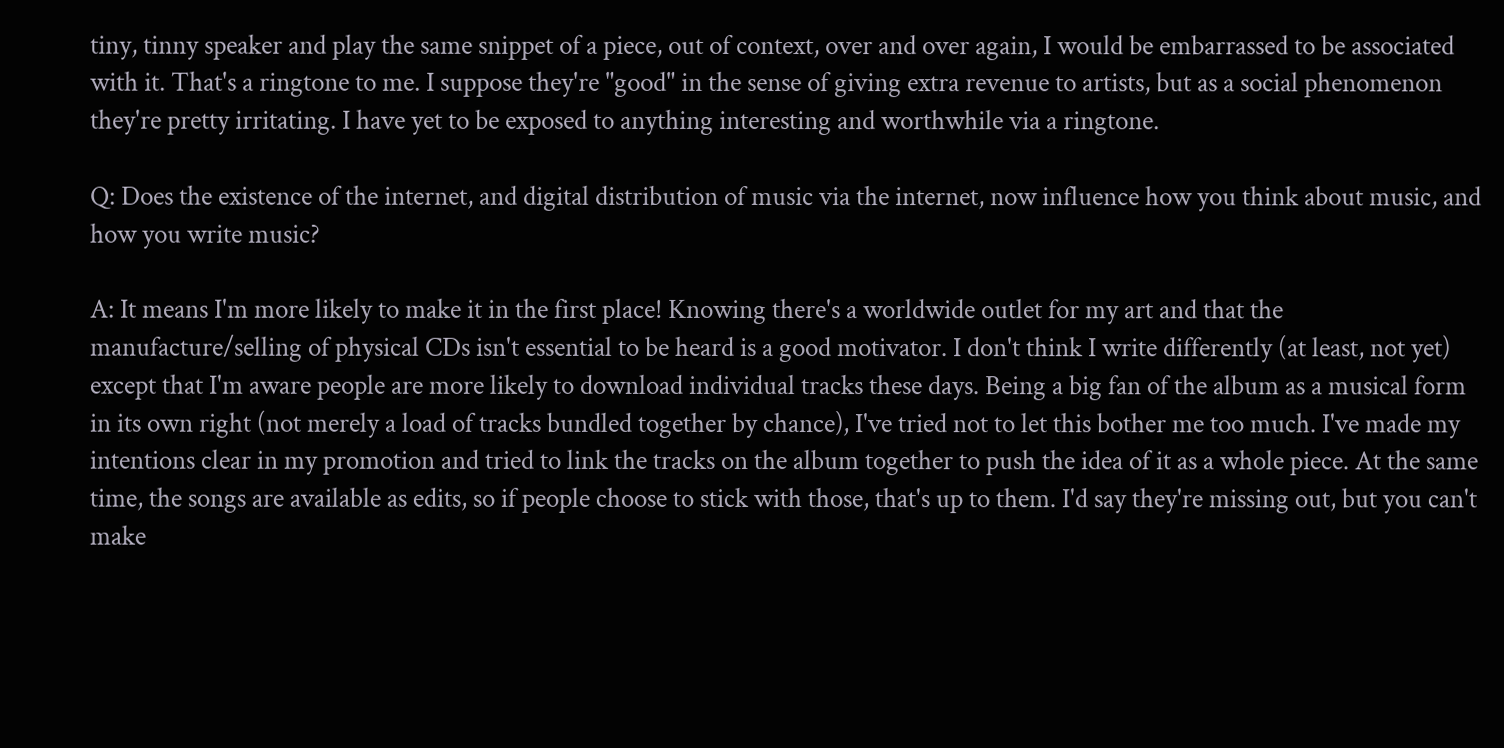tiny, tinny speaker and play the same snippet of a piece, out of context, over and over again, I would be embarrassed to be associated with it. That's a ringtone to me. I suppose they're "good" in the sense of giving extra revenue to artists, but as a social phenomenon they're pretty irritating. I have yet to be exposed to anything interesting and worthwhile via a ringtone.

Q: Does the existence of the internet, and digital distribution of music via the internet, now influence how you think about music, and how you write music?

A: It means I'm more likely to make it in the first place! Knowing there's a worldwide outlet for my art and that the manufacture/selling of physical CDs isn't essential to be heard is a good motivator. I don't think I write differently (at least, not yet) except that I'm aware people are more likely to download individual tracks these days. Being a big fan of the album as a musical form in its own right (not merely a load of tracks bundled together by chance), I've tried not to let this bother me too much. I've made my intentions clear in my promotion and tried to link the tracks on the album together to push the idea of it as a whole piece. At the same time, the songs are available as edits, so if people choose to stick with those, that's up to them. I'd say they're missing out, but you can't make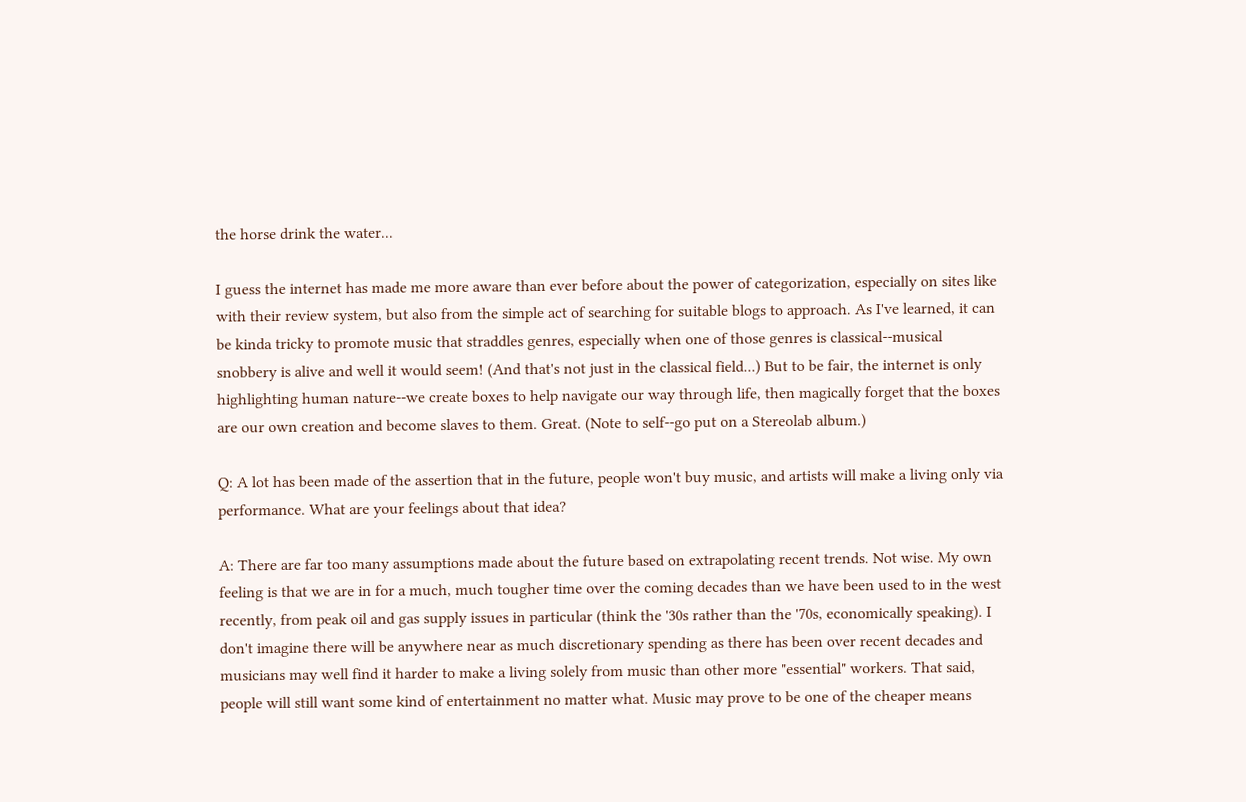the horse drink the water...

I guess the internet has made me more aware than ever before about the power of categorization, especially on sites like with their review system, but also from the simple act of searching for suitable blogs to approach. As I've learned, it can be kinda tricky to promote music that straddles genres, especially when one of those genres is classical--musical snobbery is alive and well it would seem! (And that's not just in the classical field...) But to be fair, the internet is only highlighting human nature--we create boxes to help navigate our way through life, then magically forget that the boxes are our own creation and become slaves to them. Great. (Note to self--go put on a Stereolab album.)

Q: A lot has been made of the assertion that in the future, people won't buy music, and artists will make a living only via performance. What are your feelings about that idea?

A: There are far too many assumptions made about the future based on extrapolating recent trends. Not wise. My own feeling is that we are in for a much, much tougher time over the coming decades than we have been used to in the west recently, from peak oil and gas supply issues in particular (think the '30s rather than the '70s, economically speaking). I don't imagine there will be anywhere near as much discretionary spending as there has been over recent decades and musicians may well find it harder to make a living solely from music than other more "essential" workers. That said, people will still want some kind of entertainment no matter what. Music may prove to be one of the cheaper means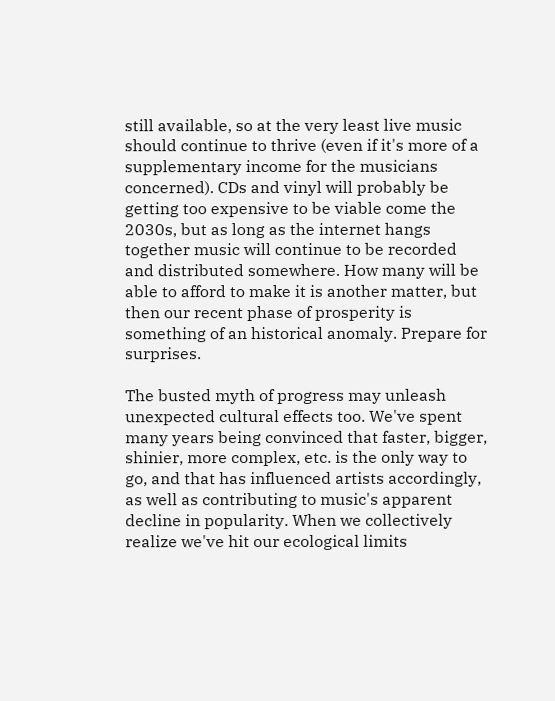still available, so at the very least live music should continue to thrive (even if it's more of a supplementary income for the musicians concerned). CDs and vinyl will probably be getting too expensive to be viable come the 2030s, but as long as the internet hangs together music will continue to be recorded and distributed somewhere. How many will be able to afford to make it is another matter, but then our recent phase of prosperity is something of an historical anomaly. Prepare for surprises.

The busted myth of progress may unleash unexpected cultural effects too. We've spent many years being convinced that faster, bigger, shinier, more complex, etc. is the only way to go, and that has influenced artists accordingly, as well as contributing to music's apparent decline in popularity. When we collectively realize we've hit our ecological limits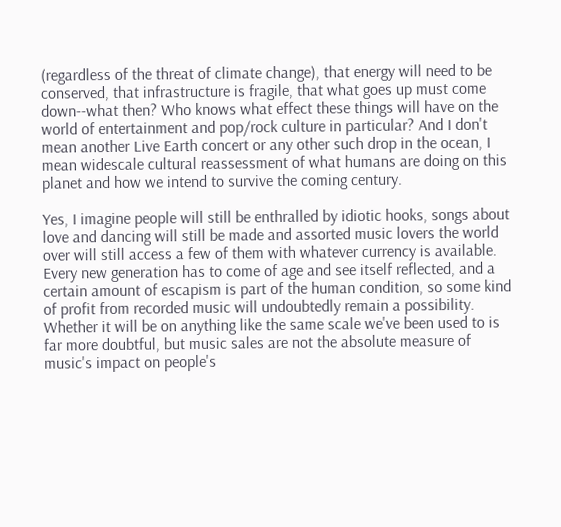(regardless of the threat of climate change), that energy will need to be conserved, that infrastructure is fragile, that what goes up must come down--what then? Who knows what effect these things will have on the world of entertainment and pop/rock culture in particular? And I don't mean another Live Earth concert or any other such drop in the ocean, I mean widescale cultural reassessment of what humans are doing on this planet and how we intend to survive the coming century.

Yes, I imagine people will still be enthralled by idiotic hooks, songs about love and dancing will still be made and assorted music lovers the world over will still access a few of them with whatever currency is available. Every new generation has to come of age and see itself reflected, and a certain amount of escapism is part of the human condition, so some kind of profit from recorded music will undoubtedly remain a possibility. Whether it will be on anything like the same scale we've been used to is far more doubtful, but music sales are not the absolute measure of music's impact on people's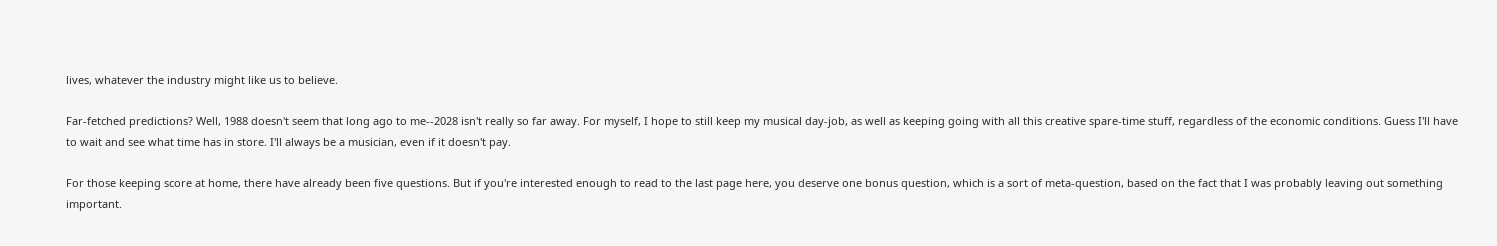lives, whatever the industry might like us to believe.

Far-fetched predictions? Well, 1988 doesn't seem that long ago to me--2028 isn't really so far away. For myself, I hope to still keep my musical day-job, as well as keeping going with all this creative spare-time stuff, regardless of the economic conditions. Guess I'll have to wait and see what time has in store. I'll always be a musician, even if it doesn't pay.

For those keeping score at home, there have already been five questions. But if you're interested enough to read to the last page here, you deserve one bonus question, which is a sort of meta-question, based on the fact that I was probably leaving out something important.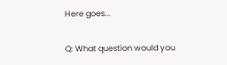Here goes...

Q: What question would you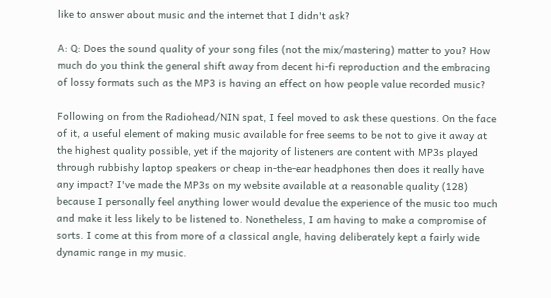like to answer about music and the internet that I didn't ask?

A: Q: Does the sound quality of your song files (not the mix/mastering) matter to you? How much do you think the general shift away from decent hi-fi reproduction and the embracing of lossy formats such as the MP3 is having an effect on how people value recorded music?

Following on from the Radiohead/NIN spat, I feel moved to ask these questions. On the face of it, a useful element of making music available for free seems to be not to give it away at the highest quality possible, yet if the majority of listeners are content with MP3s played through rubbishy laptop speakers or cheap in-the-ear headphones then does it really have any impact? I've made the MP3s on my website available at a reasonable quality (128) because I personally feel anything lower would devalue the experience of the music too much and make it less likely to be listened to. Nonetheless, I am having to make a compromise of sorts. I come at this from more of a classical angle, having deliberately kept a fairly wide dynamic range in my music.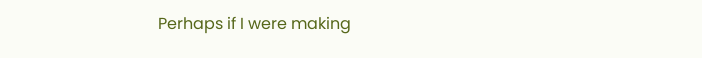Perhaps if I were making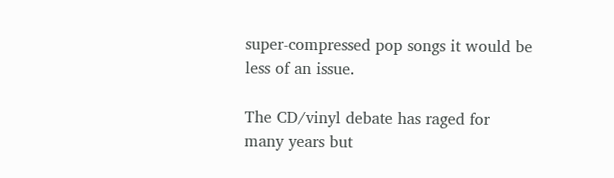super-compressed pop songs it would be less of an issue.

The CD/vinyl debate has raged for many years but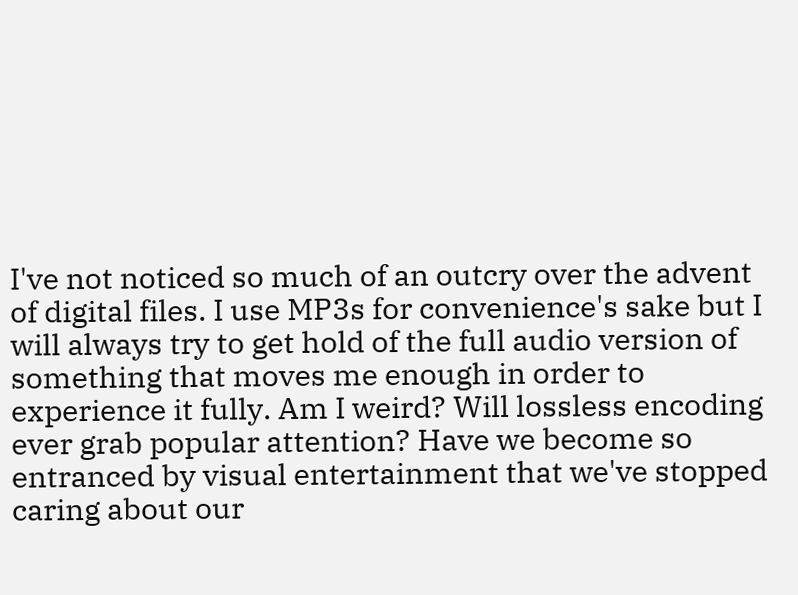I've not noticed so much of an outcry over the advent of digital files. I use MP3s for convenience's sake but I will always try to get hold of the full audio version of something that moves me enough in order to experience it fully. Am I weird? Will lossless encoding ever grab popular attention? Have we become so entranced by visual entertainment that we've stopped caring about our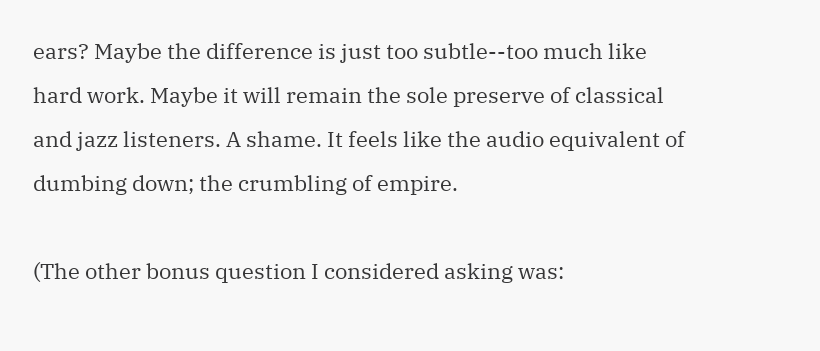ears? Maybe the difference is just too subtle--too much like hard work. Maybe it will remain the sole preserve of classical and jazz listeners. A shame. It feels like the audio equivalent of dumbing down; the crumbling of empire.

(The other bonus question I considered asking was: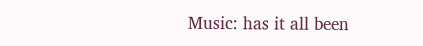Music: has it all been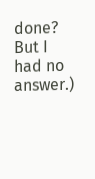done? But I had no answer.)